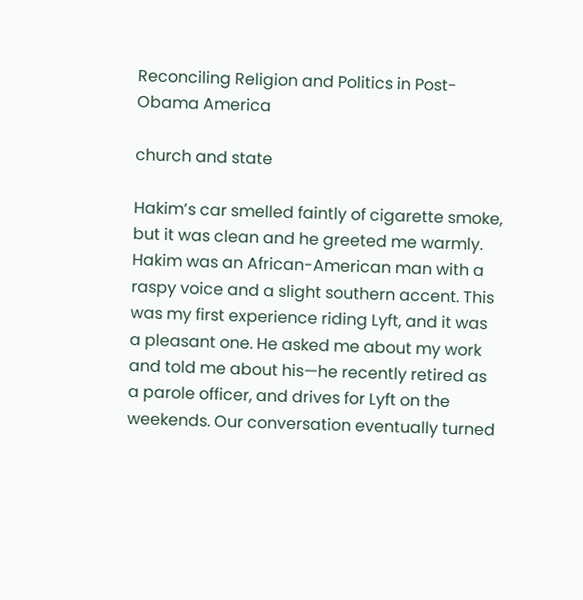Reconciling Religion and Politics in Post-Obama America

church and state

Hakim’s car smelled faintly of cigarette smoke, but it was clean and he greeted me warmly. Hakim was an African-American man with a raspy voice and a slight southern accent. This was my first experience riding Lyft, and it was a pleasant one. He asked me about my work and told me about his—he recently retired as a parole officer, and drives for Lyft on the weekends. Our conversation eventually turned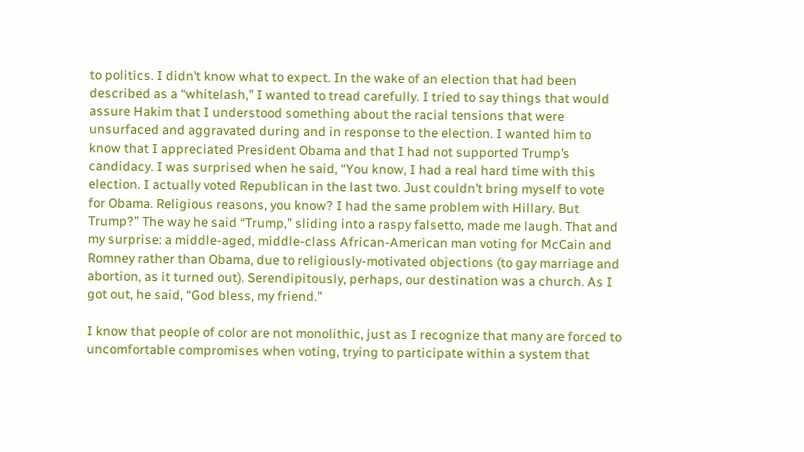to politics. I didn’t know what to expect. In the wake of an election that had been described as a “whitelash,” I wanted to tread carefully. I tried to say things that would assure Hakim that I understood something about the racial tensions that were unsurfaced and aggravated during and in response to the election. I wanted him to know that I appreciated President Obama and that I had not supported Trump’s candidacy. I was surprised when he said, “You know, I had a real hard time with this election. I actually voted Republican in the last two. Just couldn’t bring myself to vote for Obama. Religious reasons, you know? I had the same problem with Hillary. But Trump?” The way he said “Trump,” sliding into a raspy falsetto, made me laugh. That and my surprise: a middle-aged, middle-class African-American man voting for McCain and Romney rather than Obama, due to religiously-motivated objections (to gay marriage and abortion, as it turned out). Serendipitously, perhaps, our destination was a church. As I got out, he said, “God bless, my friend.”

I know that people of color are not monolithic, just as I recognize that many are forced to uncomfortable compromises when voting, trying to participate within a system that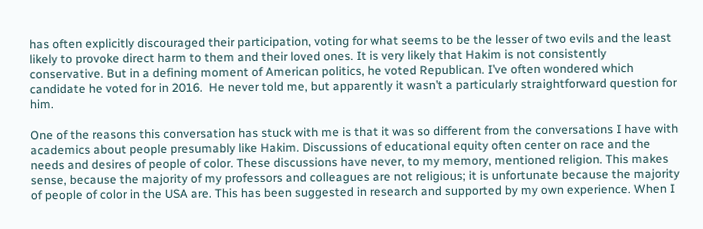has often explicitly discouraged their participation, voting for what seems to be the lesser of two evils and the least likely to provoke direct harm to them and their loved ones. It is very likely that Hakim is not consistently conservative. But in a defining moment of American politics, he voted Republican. I’ve often wondered which candidate he voted for in 2016.  He never told me, but apparently it wasn’t a particularly straightforward question for him.

One of the reasons this conversation has stuck with me is that it was so different from the conversations I have with academics about people presumably like Hakim. Discussions of educational equity often center on race and the needs and desires of people of color. These discussions have never, to my memory, mentioned religion. This makes sense, because the majority of my professors and colleagues are not religious; it is unfortunate because the majority of people of color in the USA are. This has been suggested in research and supported by my own experience. When I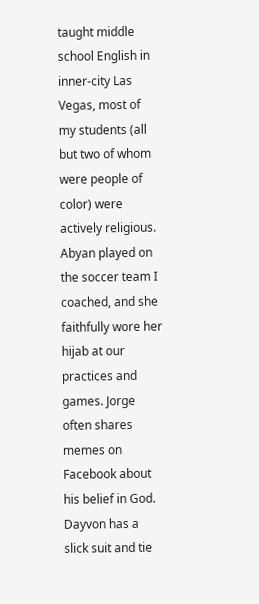taught middle school English in inner-city Las Vegas, most of my students (all but two of whom were people of color) were actively religious. Abyan played on the soccer team I coached, and she faithfully wore her hijab at our practices and games. Jorge often shares memes on Facebook about his belief in God. Dayvon has a slick suit and tie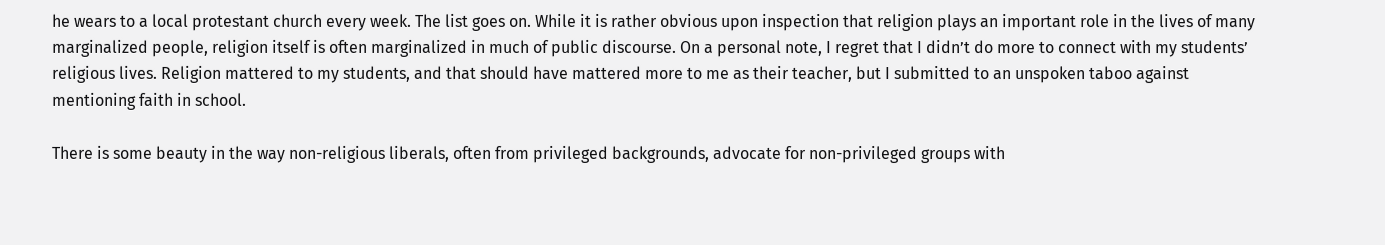he wears to a local protestant church every week. The list goes on. While it is rather obvious upon inspection that religion plays an important role in the lives of many marginalized people, religion itself is often marginalized in much of public discourse. On a personal note, I regret that I didn’t do more to connect with my students’ religious lives. Religion mattered to my students, and that should have mattered more to me as their teacher, but I submitted to an unspoken taboo against mentioning faith in school.

There is some beauty in the way non-religious liberals, often from privileged backgrounds, advocate for non-privileged groups with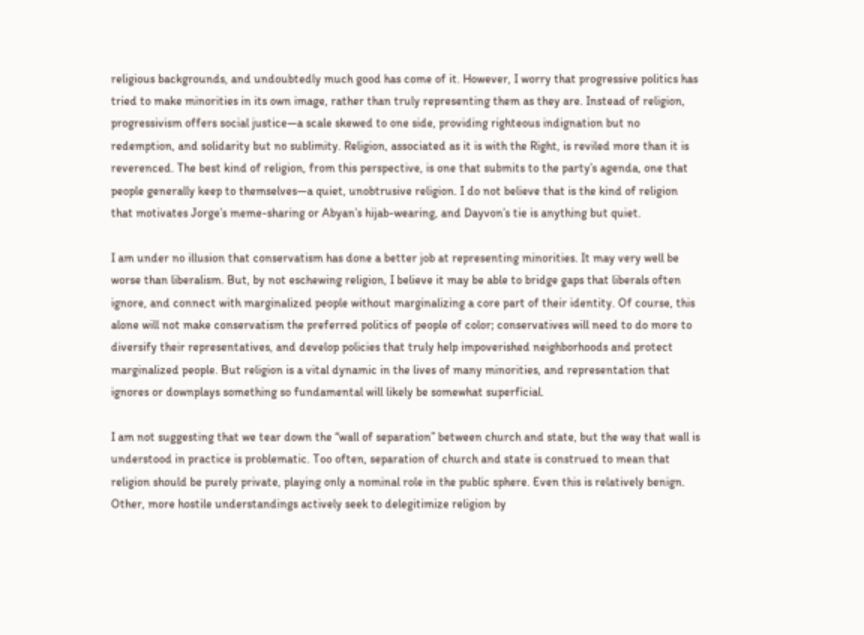religious backgrounds, and undoubtedly much good has come of it. However, I worry that progressive politics has tried to make minorities in its own image, rather than truly representing them as they are. Instead of religion, progressivism offers social justice—a scale skewed to one side, providing righteous indignation but no redemption, and solidarity but no sublimity. Religion, associated as it is with the Right, is reviled more than it is reverenced. The best kind of religion, from this perspective, is one that submits to the party’s agenda, one that people generally keep to themselves—a quiet, unobtrusive religion. I do not believe that is the kind of religion that motivates Jorge’s meme-sharing or Abyan’s hijab-wearing, and Dayvon’s tie is anything but quiet.

I am under no illusion that conservatism has done a better job at representing minorities. It may very well be worse than liberalism. But, by not eschewing religion, I believe it may be able to bridge gaps that liberals often ignore, and connect with marginalized people without marginalizing a core part of their identity. Of course, this alone will not make conservatism the preferred politics of people of color; conservatives will need to do more to diversify their representatives, and develop policies that truly help impoverished neighborhoods and protect marginalized people. But religion is a vital dynamic in the lives of many minorities, and representation that ignores or downplays something so fundamental will likely be somewhat superficial.

I am not suggesting that we tear down the “wall of separation” between church and state, but the way that wall is understood in practice is problematic. Too often, separation of church and state is construed to mean that religion should be purely private, playing only a nominal role in the public sphere. Even this is relatively benign. Other, more hostile understandings actively seek to delegitimize religion by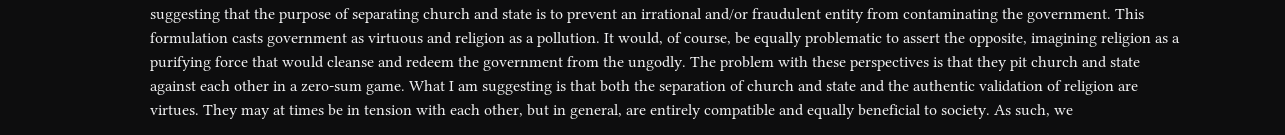suggesting that the purpose of separating church and state is to prevent an irrational and/or fraudulent entity from contaminating the government. This formulation casts government as virtuous and religion as a pollution. It would, of course, be equally problematic to assert the opposite, imagining religion as a purifying force that would cleanse and redeem the government from the ungodly. The problem with these perspectives is that they pit church and state against each other in a zero-sum game. What I am suggesting is that both the separation of church and state and the authentic validation of religion are virtues. They may at times be in tension with each other, but in general, are entirely compatible and equally beneficial to society. As such, we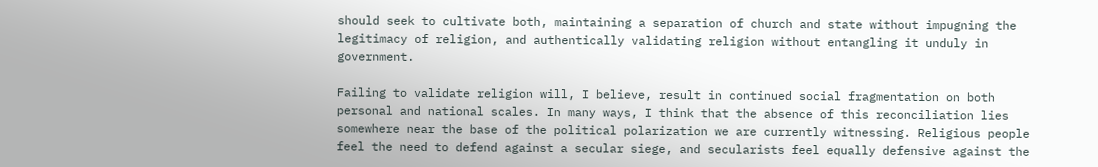should seek to cultivate both, maintaining a separation of church and state without impugning the legitimacy of religion, and authentically validating religion without entangling it unduly in government.

Failing to validate religion will, I believe, result in continued social fragmentation on both personal and national scales. In many ways, I think that the absence of this reconciliation lies somewhere near the base of the political polarization we are currently witnessing. Religious people feel the need to defend against a secular siege, and secularists feel equally defensive against the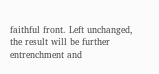faithful front. Left unchanged, the result will be further entrenchment and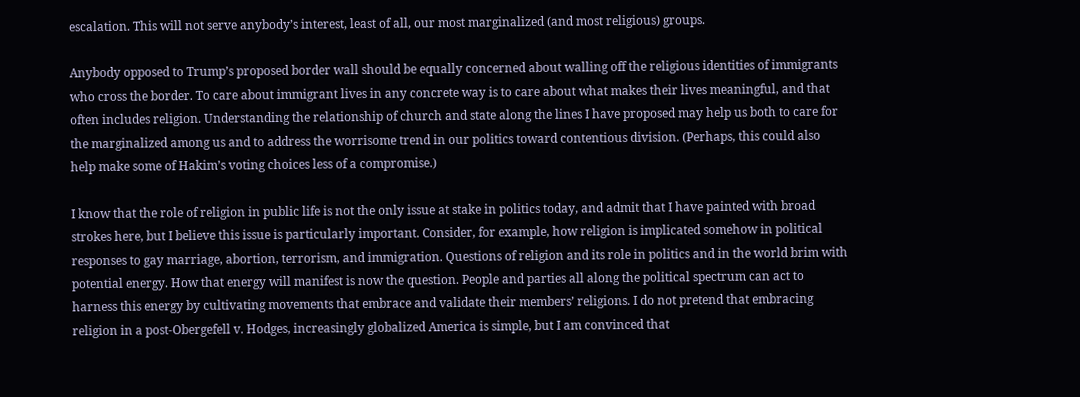escalation. This will not serve anybody’s interest, least of all, our most marginalized (and most religious) groups.

Anybody opposed to Trump’s proposed border wall should be equally concerned about walling off the religious identities of immigrants who cross the border. To care about immigrant lives in any concrete way is to care about what makes their lives meaningful, and that often includes religion. Understanding the relationship of church and state along the lines I have proposed may help us both to care for the marginalized among us and to address the worrisome trend in our politics toward contentious division. (Perhaps, this could also help make some of Hakim’s voting choices less of a compromise.)

I know that the role of religion in public life is not the only issue at stake in politics today, and admit that I have painted with broad strokes here, but I believe this issue is particularly important. Consider, for example, how religion is implicated somehow in political responses to gay marriage, abortion, terrorism, and immigration. Questions of religion and its role in politics and in the world brim with potential energy. How that energy will manifest is now the question. People and parties all along the political spectrum can act to harness this energy by cultivating movements that embrace and validate their members’ religions. I do not pretend that embracing religion in a post-Obergefell v. Hodges, increasingly globalized America is simple, but I am convinced that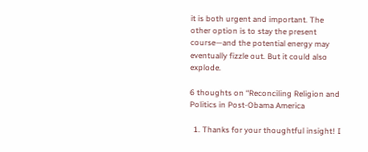it is both urgent and important. The other option is to stay the present course—and the potential energy may eventually fizzle out. But it could also explode.

6 thoughts on “Reconciling Religion and Politics in Post-Obama America

  1. Thanks for your thoughtful insight! I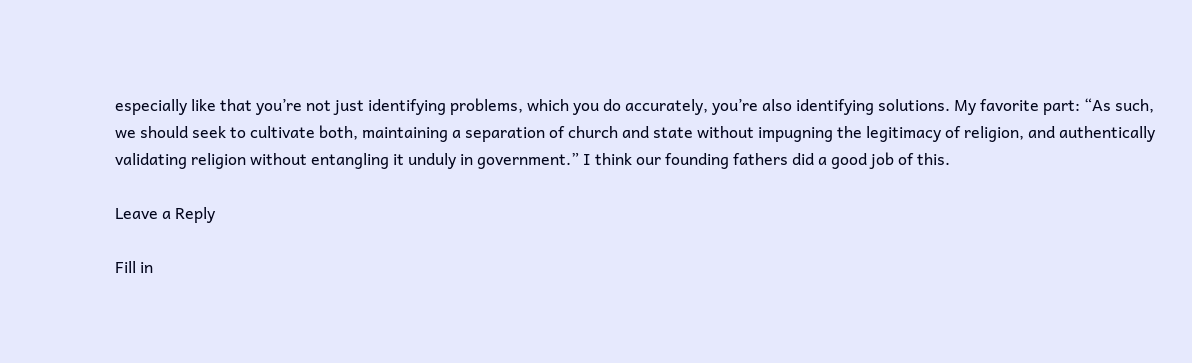especially like that you’re not just identifying problems, which you do accurately, you’re also identifying solutions. My favorite part: “As such, we should seek to cultivate both, maintaining a separation of church and state without impugning the legitimacy of religion, and authentically validating religion without entangling it unduly in government.” I think our founding fathers did a good job of this.

Leave a Reply

Fill in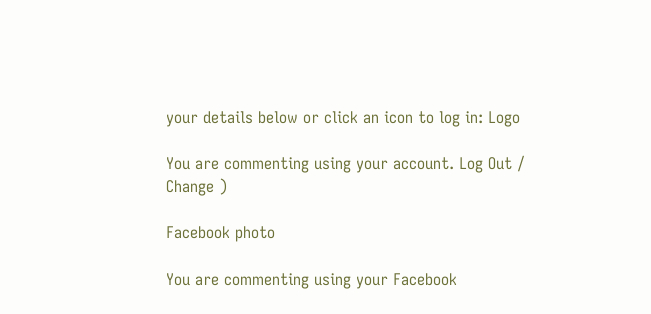your details below or click an icon to log in: Logo

You are commenting using your account. Log Out /  Change )

Facebook photo

You are commenting using your Facebook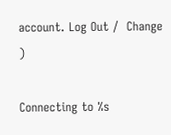account. Log Out /  Change )

Connecting to %s